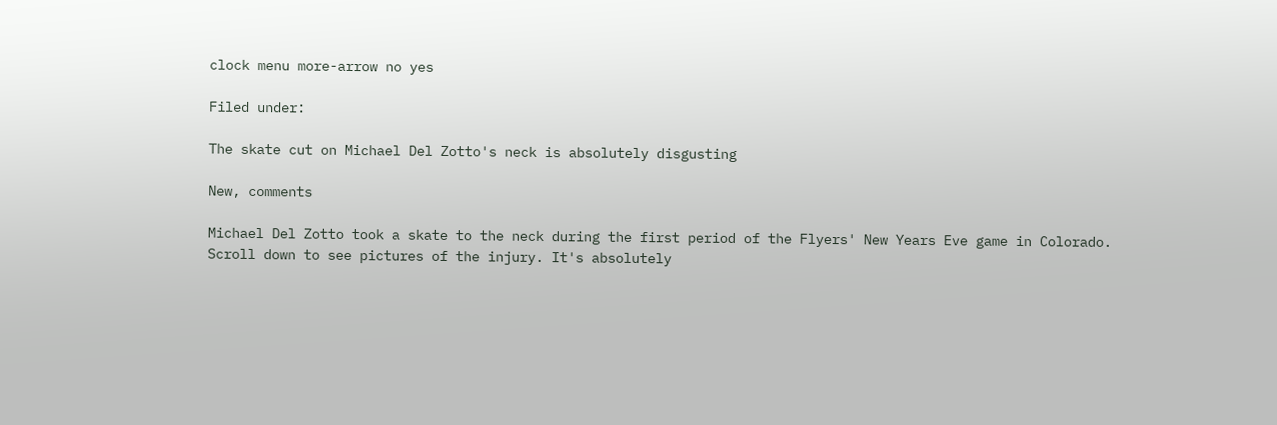clock menu more-arrow no yes

Filed under:

The skate cut on Michael Del Zotto's neck is absolutely disgusting

New, comments

Michael Del Zotto took a skate to the neck during the first period of the Flyers' New Years Eve game in Colorado. Scroll down to see pictures of the injury. It's absolutely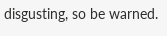disgusting, so be warned.